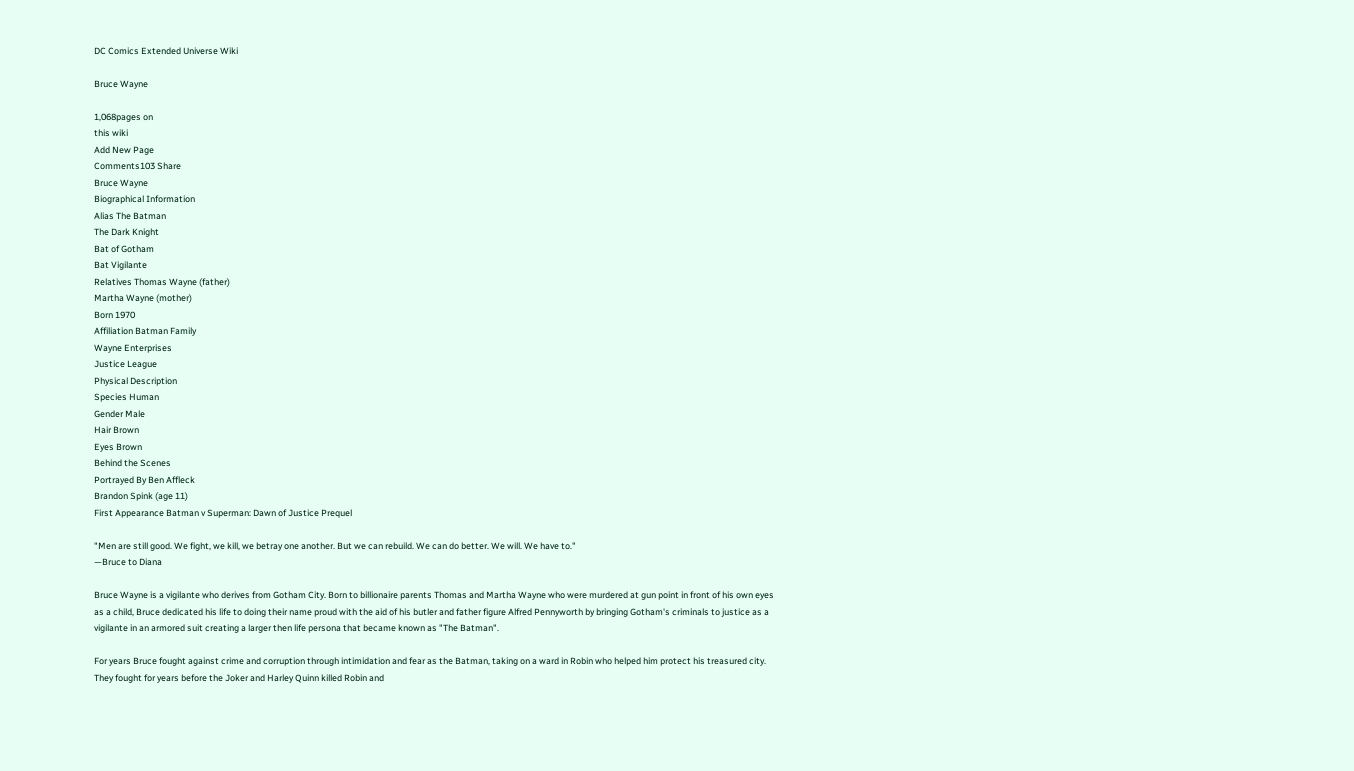DC Comics Extended Universe Wiki

Bruce Wayne

1,068pages on
this wiki
Add New Page
Comments103 Share
Bruce Wayne
Biographical Information
Alias The Batman
The Dark Knight
Bat of Gotham
Bat Vigilante
Relatives Thomas Wayne (father)
Martha Wayne (mother)
Born 1970
Affiliation Batman Family
Wayne Enterprises
Justice League
Physical Description
Species Human
Gender Male
Hair Brown
Eyes Brown
Behind the Scenes
Portrayed By Ben Affleck
Brandon Spink (age 11)
First Appearance Batman v Superman: Dawn of Justice Prequel

"Men are still good. We fight, we kill, we betray one another. But we can rebuild. We can do better. We will. We have to."
—Bruce to Diana

Bruce Wayne is a vigilante who derives from Gotham City. Born to billionaire parents Thomas and Martha Wayne who were murdered at gun point in front of his own eyes as a child, Bruce dedicated his life to doing their name proud with the aid of his butler and father figure Alfred Pennyworth by bringing Gotham's criminals to justice as a vigilante in an armored suit creating a larger then life persona that became known as "The Batman".

For years Bruce fought against crime and corruption through intimidation and fear as the Batman, taking on a ward in Robin who helped him protect his treasured city. They fought for years before the Joker and Harley Quinn killed Robin and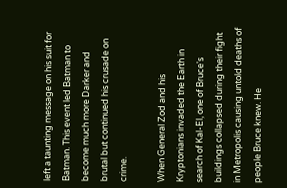left a taunting message on his suit for Batman. This event led Batman to become much more Darker and brutal but continued his crusade on crime.

When General Zod and his Kryptonians invaded the Earth in search of Kal-El, one of Bruce's buildings collapsed during their fight in Metropolis causing untold deaths of people Bruce knew. He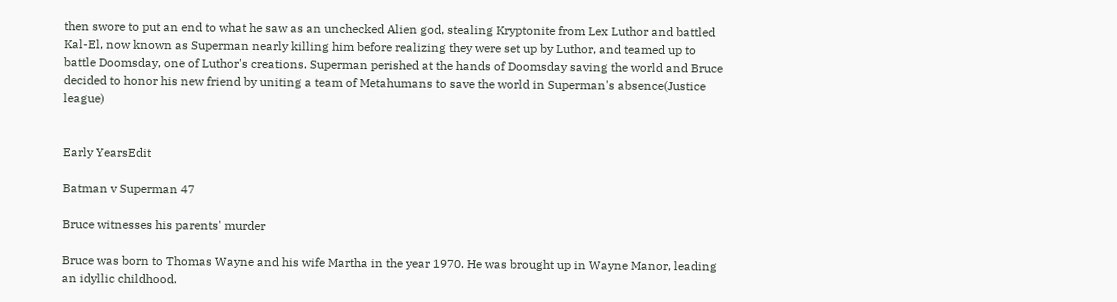then swore to put an end to what he saw as an unchecked Alien god, stealing Kryptonite from Lex Luthor and battled Kal-El, now known as Superman nearly killing him before realizing they were set up by Luthor, and teamed up to battle Doomsday, one of Luthor's creations. Superman perished at the hands of Doomsday saving the world and Bruce decided to honor his new friend by uniting a team of Metahumans to save the world in Superman's absence(Justice league)


Early YearsEdit

Batman v Superman 47

Bruce witnesses his parents' murder

Bruce was born to Thomas Wayne and his wife Martha in the year 1970. He was brought up in Wayne Manor, leading an idyllic childhood.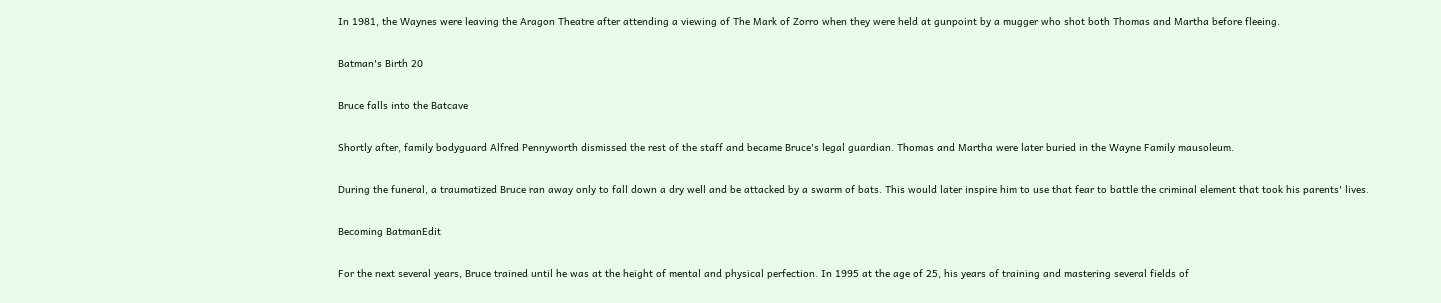In 1981, the Waynes were leaving the Aragon Theatre after attending a viewing of The Mark of Zorro when they were held at gunpoint by a mugger who shot both Thomas and Martha before fleeing.

Batman's Birth 20

Bruce falls into the Batcave

Shortly after, family bodyguard Alfred Pennyworth dismissed the rest of the staff and became Bruce's legal guardian. Thomas and Martha were later buried in the Wayne Family mausoleum.

During the funeral, a traumatized Bruce ran away only to fall down a dry well and be attacked by a swarm of bats. This would later inspire him to use that fear to battle the criminal element that took his parents' lives.

Becoming BatmanEdit

For the next several years, Bruce trained until he was at the height of mental and physical perfection. In 1995 at the age of 25, his years of training and mastering several fields of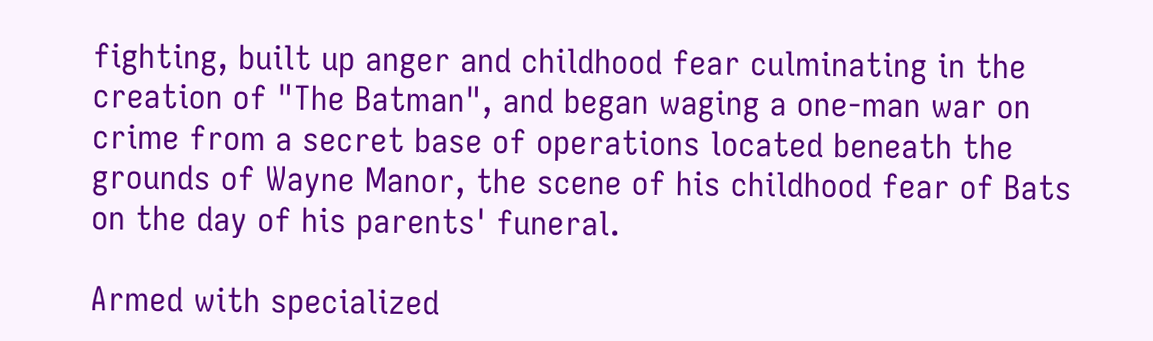fighting, built up anger and childhood fear culminating in the creation of "The Batman", and began waging a one-man war on crime from a secret base of operations located beneath the grounds of Wayne Manor, the scene of his childhood fear of Bats on the day of his parents' funeral.

Armed with specialized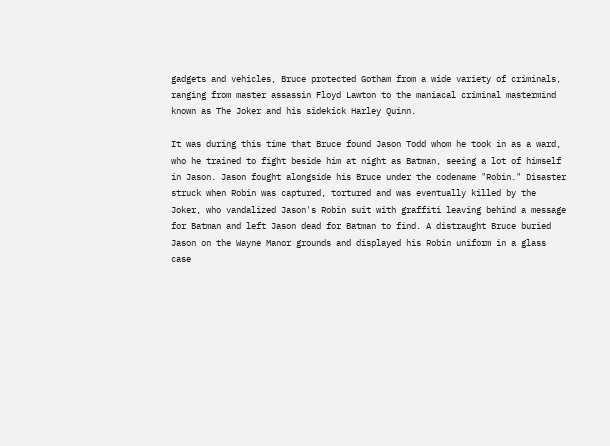gadgets and vehicles, Bruce protected Gotham from a wide variety of criminals, ranging from master assassin Floyd Lawton to the maniacal criminal mastermind known as The Joker and his sidekick Harley Quinn.

It was during this time that Bruce found Jason Todd whom he took in as a ward, who he trained to fight beside him at night as Batman, seeing a lot of himself in Jason. Jason fought alongside his Bruce under the codename "Robin." Disaster struck when Robin was captured, tortured and was eventually killed by the Joker, who vandalized Jason's Robin suit with graffiti leaving behind a message for Batman and left Jason dead for Batman to find. A distraught Bruce buried Jason on the Wayne Manor grounds and displayed his Robin uniform in a glass case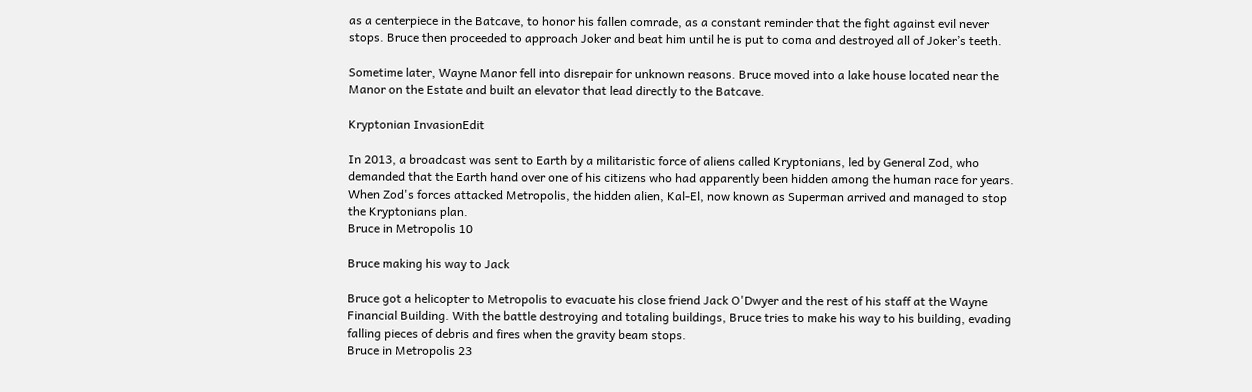as a centerpiece in the Batcave, to honor his fallen comrade, as a constant reminder that the fight against evil never stops. Bruce then proceeded to approach Joker and beat him until he is put to coma and destroyed all of Joker’s teeth.

Sometime later, Wayne Manor fell into disrepair for unknown reasons. Bruce moved into a lake house located near the Manor on the Estate and built an elevator that lead directly to the Batcave.

Kryptonian InvasionEdit

In 2013, a broadcast was sent to Earth by a militaristic force of aliens called Kryptonians, led by General Zod, who demanded that the Earth hand over one of his citizens who had apparently been hidden among the human race for years. When Zod's forces attacked Metropolis, the hidden alien, Kal-El, now known as Superman arrived and managed to stop the Kryptonians plan.
Bruce in Metropolis 10

Bruce making his way to Jack

Bruce got a helicopter to Metropolis to evacuate his close friend Jack O'Dwyer and the rest of his staff at the Wayne Financial Building. With the battle destroying and totaling buildings, Bruce tries to make his way to his building, evading falling pieces of debris and fires when the gravity beam stops.
Bruce in Metropolis 23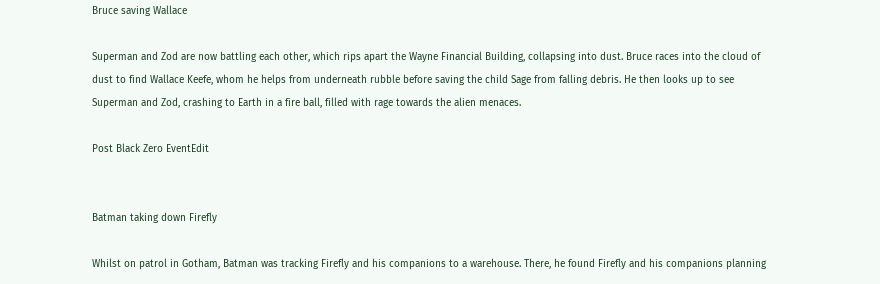Bruce saving Wallace

Superman and Zod are now battling each other, which rips apart the Wayne Financial Building, collapsing into dust. Bruce races into the cloud of dust to find Wallace Keefe, whom he helps from underneath rubble before saving the child Sage from falling debris. He then looks up to see Superman and Zod, crashing to Earth in a fire ball, filled with rage towards the alien menaces.

Post Black Zero EventEdit


Batman taking down Firefly

Whilst on patrol in Gotham, Batman was tracking Firefly and his companions to a warehouse. There, he found Firefly and his companions planning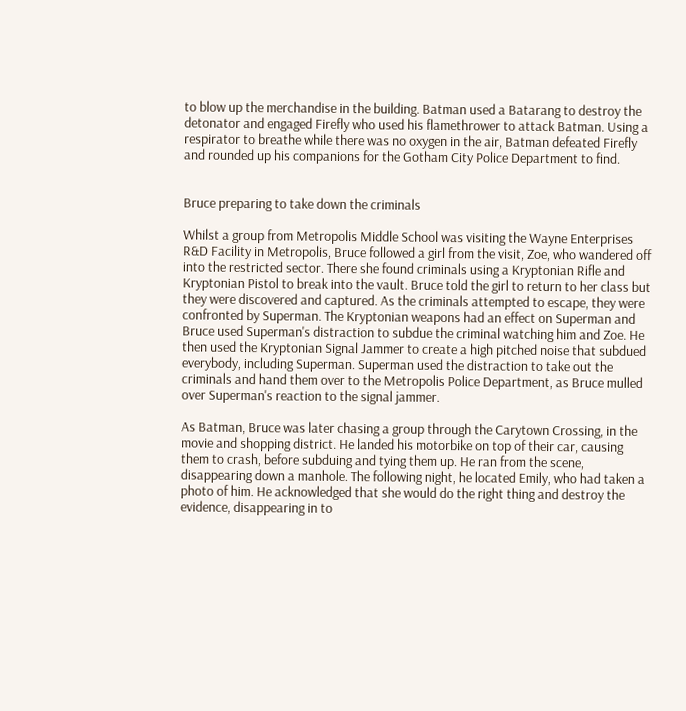to blow up the merchandise in the building. Batman used a Batarang to destroy the detonator and engaged Firefly who used his flamethrower to attack Batman. Using a respirator to breathe while there was no oxygen in the air, Batman defeated Firefly and rounded up his companions for the Gotham City Police Department to find.


Bruce preparing to take down the criminals

Whilst a group from Metropolis Middle School was visiting the Wayne Enterprises R&D Facility in Metropolis, Bruce followed a girl from the visit, Zoe, who wandered off into the restricted sector. There she found criminals using a Kryptonian Rifle and Kryptonian Pistol to break into the vault. Bruce told the girl to return to her class but they were discovered and captured. As the criminals attempted to escape, they were confronted by Superman. The Kryptonian weapons had an effect on Superman and Bruce used Superman's distraction to subdue the criminal watching him and Zoe. He then used the Kryptonian Signal Jammer to create a high pitched noise that subdued everybody, including Superman. Superman used the distraction to take out the criminals and hand them over to the Metropolis Police Department, as Bruce mulled over Superman's reaction to the signal jammer.

As Batman, Bruce was later chasing a group through the Carytown Crossing, in the movie and shopping district. He landed his motorbike on top of their car, causing them to crash, before subduing and tying them up. He ran from the scene, disappearing down a manhole. The following night, he located Emily, who had taken a photo of him. He acknowledged that she would do the right thing and destroy the evidence, disappearing in to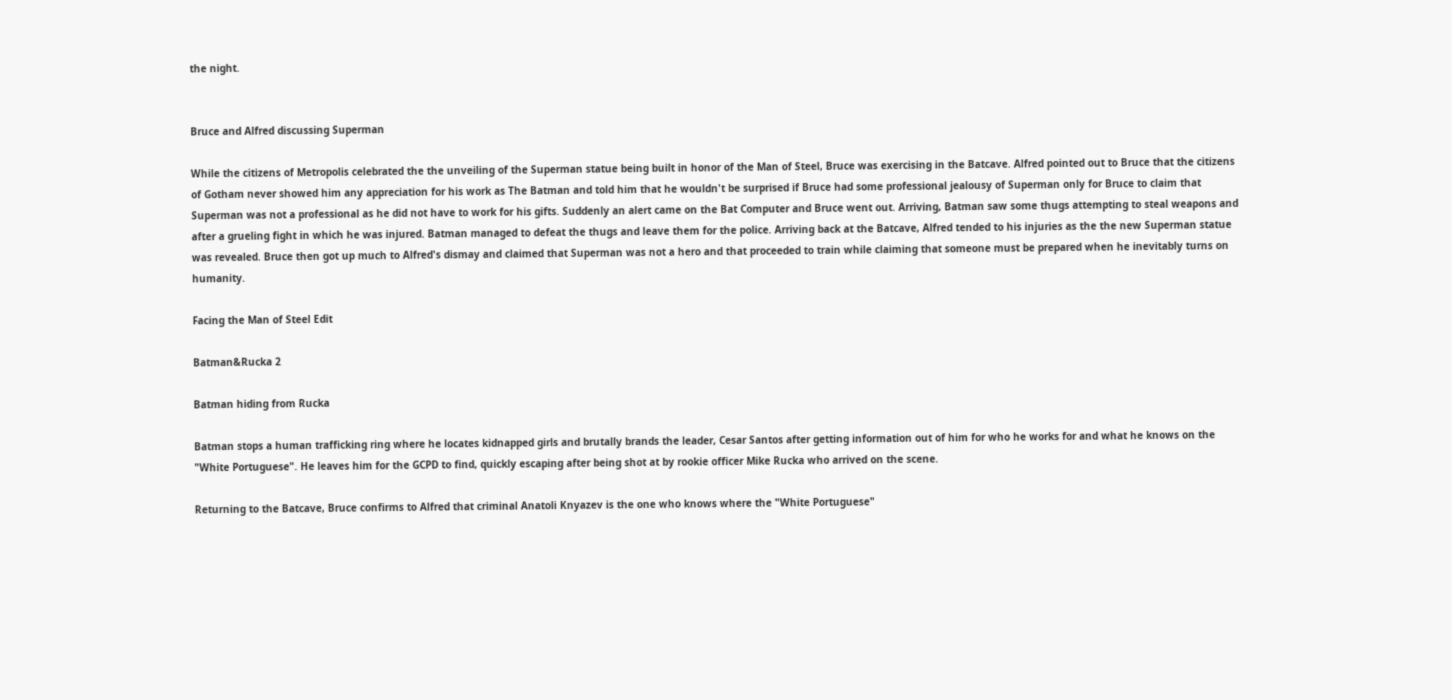the night.


Bruce and Alfred discussing Superman

While the citizens of Metropolis celebrated the the unveiling of the Superman statue being built in honor of the Man of Steel, Bruce was exercising in the Batcave. Alfred pointed out to Bruce that the citizens of Gotham never showed him any appreciation for his work as The Batman and told him that he wouldn't be surprised if Bruce had some professional jealousy of Superman only for Bruce to claim that Superman was not a professional as he did not have to work for his gifts. Suddenly an alert came on the Bat Computer and Bruce went out. Arriving, Batman saw some thugs attempting to steal weapons and after a grueling fight in which he was injured. Batman managed to defeat the thugs and leave them for the police. Arriving back at the Batcave, Alfred tended to his injuries as the the new Superman statue was revealed. Bruce then got up much to Alfred's dismay and claimed that Superman was not a hero and that proceeded to train while claiming that someone must be prepared when he inevitably turns on humanity.

Facing the Man of Steel Edit

Batman&Rucka 2

Batman hiding from Rucka

Batman stops a human trafficking ring where he locates kidnapped girls and brutally brands the leader, Cesar Santos after getting information out of him for who he works for and what he knows on the "White Portuguese". He leaves him for the GCPD to find, quickly escaping after being shot at by rookie officer Mike Rucka who arrived on the scene.

Returning to the Batcave, Bruce confirms to Alfred that criminal Anatoli Knyazev is the one who knows where the "White Portuguese"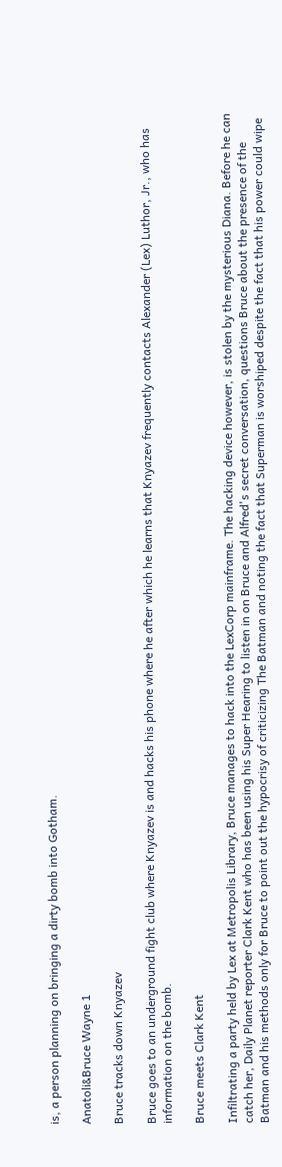is, a person planning on bringing a dirty bomb into Gotham.

Anatoli&Bruce Wayne 1

Bruce tracks down Knyazev

Bruce goes to an underground fight club where Knyazev is and hacks his phone where he after which he learns that Knyazev frequently contacts Alexander (Lex) Luthor, Jr., who has information on the bomb.

Bruce meets Clark Kent

Infiltrating a party held by Lex at Metropolis Library, Bruce manages to hack into the LexCorp mainframe. The hacking device however, is stolen by the mysterious Diana. Before he can catch her, Daily Planet reporter Clark Kent who has been using his Super Hearing to listen in on Bruce and Alfred's secret conversation, questions Bruce about the presence of the Batman and his methods only for Bruce to point out the hypocrisy of criticizing The Batman and noting the fact that Superman is worshiped despite the fact that his power could wipe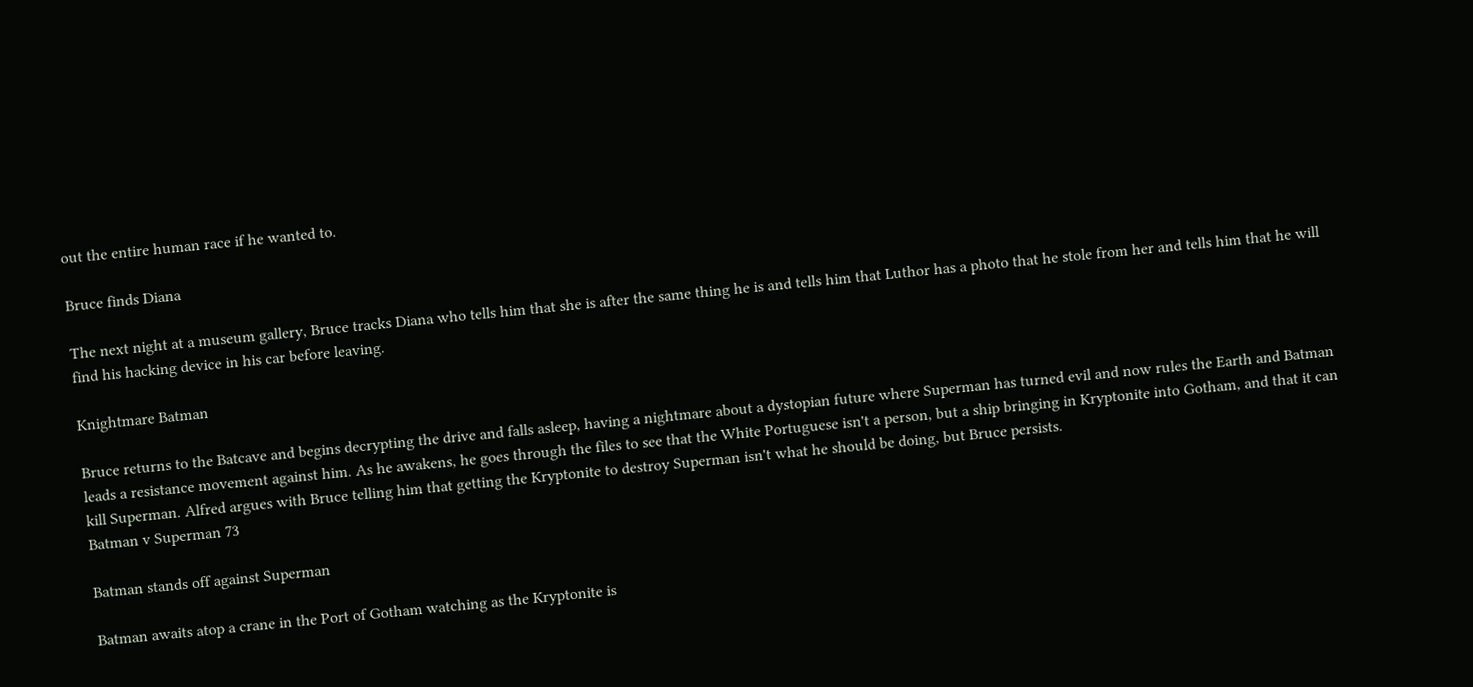out the entire human race if he wanted to.

Bruce finds Diana

The next night at a museum gallery, Bruce tracks Diana who tells him that she is after the same thing he is and tells him that Luthor has a photo that he stole from her and tells him that he will find his hacking device in his car before leaving.

Knightmare Batman

Bruce returns to the Batcave and begins decrypting the drive and falls asleep, having a nightmare about a dystopian future where Superman has turned evil and now rules the Earth and Batman leads a resistance movement against him. As he awakens, he goes through the files to see that the White Portuguese isn't a person, but a ship bringing in Kryptonite into Gotham, and that it can kill Superman. Alfred argues with Bruce telling him that getting the Kryptonite to destroy Superman isn't what he should be doing, but Bruce persists.
Batman v Superman 73

Batman stands off against Superman

Batman awaits atop a crane in the Port of Gotham watching as the Kryptonite is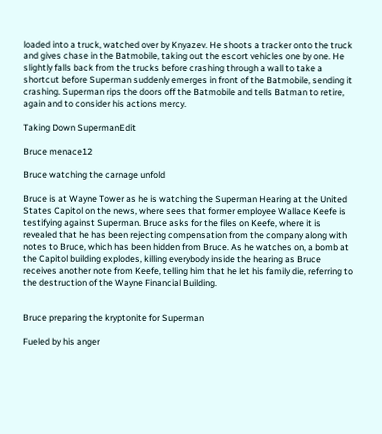loaded into a truck, watched over by Knyazev. He shoots a tracker onto the truck and gives chase in the Batmobile, taking out the escort vehicles one by one. He slightly falls back from the trucks before crashing through a wall to take a shortcut before Superman suddenly emerges in front of the Batmobile, sending it crashing. Superman rips the doors off the Batmobile and tells Batman to retire, again and to consider his actions mercy.

Taking Down SupermanEdit

Bruce menace12

Bruce watching the carnage unfold

Bruce is at Wayne Tower as he is watching the Superman Hearing at the United States Capitol on the news, where sees that former employee Wallace Keefe is testifying against Superman. Bruce asks for the files on Keefe, where it is revealed that he has been rejecting compensation from the company along with notes to Bruce, which has been hidden from Bruce. As he watches on, a bomb at the Capitol building explodes, killing everybody inside the hearing as Bruce receives another note from Keefe, telling him that he let his family die, referring to the destruction of the Wayne Financial Building.


Bruce preparing the kryptonite for Superman

Fueled by his anger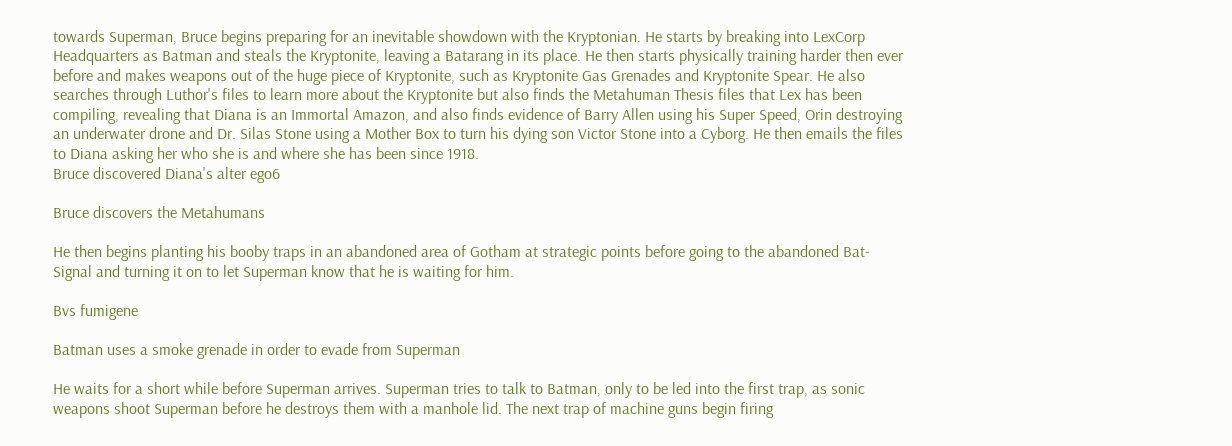towards Superman, Bruce begins preparing for an inevitable showdown with the Kryptonian. He starts by breaking into LexCorp Headquarters as Batman and steals the Kryptonite, leaving a Batarang in its place. He then starts physically training harder then ever before and makes weapons out of the huge piece of Kryptonite, such as Kryptonite Gas Grenades and Kryptonite Spear. He also searches through Luthor's files to learn more about the Kryptonite but also finds the Metahuman Thesis files that Lex has been compiling, revealing that Diana is an Immortal Amazon, and also finds evidence of Barry Allen using his Super Speed, Orin destroying an underwater drone and Dr. Silas Stone using a Mother Box to turn his dying son Victor Stone into a Cyborg. He then emails the files to Diana asking her who she is and where she has been since 1918.
Bruce discovered Diana's alter ego6

Bruce discovers the Metahumans

He then begins planting his booby traps in an abandoned area of Gotham at strategic points before going to the abandoned Bat-Signal and turning it on to let Superman know that he is waiting for him.

Bvs fumigene

Batman uses a smoke grenade in order to evade from Superman

He waits for a short while before Superman arrives. Superman tries to talk to Batman, only to be led into the first trap, as sonic weapons shoot Superman before he destroys them with a manhole lid. The next trap of machine guns begin firing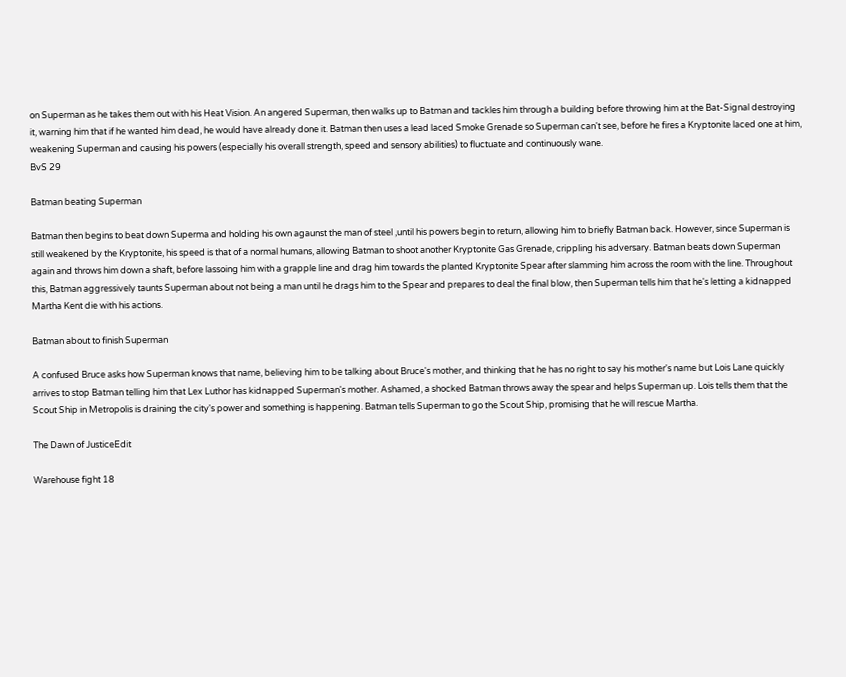on Superman as he takes them out with his Heat Vision. An angered Superman, then walks up to Batman and tackles him through a building before throwing him at the Bat-Signal destroying it, warning him that if he wanted him dead, he would have already done it. Batman then uses a lead laced Smoke Grenade so Superman can't see, before he fires a Kryptonite laced one at him, weakening Superman and causing his powers (especially his overall strength, speed and sensory abilities) to fluctuate and continuously wane.
BvS 29

Batman beating Superman

Batman then begins to beat down Superma and holding his own agaunst the man of steel ,until his powers begin to return, allowing him to briefly Batman back. However, since Superman is still weakened by the Kryptonite, his speed is that of a normal humans, allowing Batman to shoot another Kryptonite Gas Grenade, crippling his adversary. Batman beats down Superman again and throws him down a shaft, before lassoing him with a grapple line and drag him towards the planted Kryptonite Spear after slamming him across the room with the line. Throughout this, Batman aggressively taunts Superman about not being a man until he drags him to the Spear and prepares to deal the final blow, then Superman tells him that he's letting a kidnapped Martha Kent die with his actions.

Batman about to finish Superman

A confused Bruce asks how Superman knows that name, believing him to be talking about Bruce's mother, and thinking that he has no right to say his mother's name but Lois Lane quickly arrives to stop Batman telling him that Lex Luthor has kidnapped Superman's mother. Ashamed, a shocked Batman throws away the spear and helps Superman up. Lois tells them that the Scout Ship in Metropolis is draining the city's power and something is happening. Batman tells Superman to go the Scout Ship, promising that he will rescue Martha.

The Dawn of JusticeEdit

Warehouse fight 18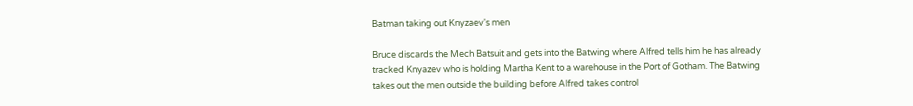Batman taking out Knyzaev's men

Bruce discards the Mech Batsuit and gets into the Batwing where Alfred tells him he has already tracked Knyazev who is holding Martha Kent to a warehouse in the Port of Gotham. The Batwing takes out the men outside the building before Alfred takes control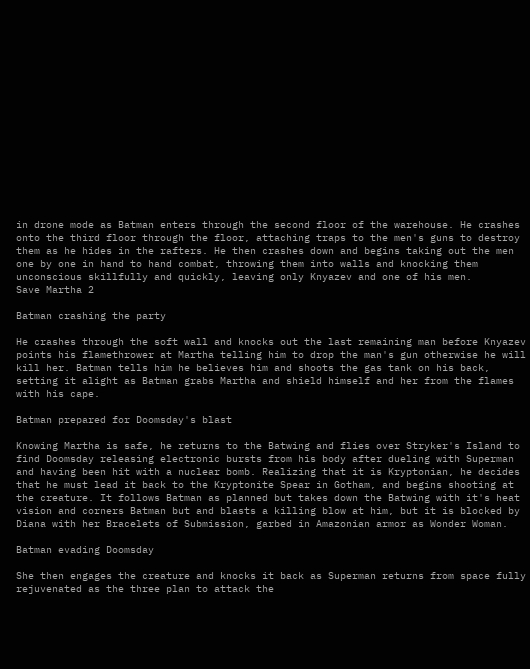in drone mode as Batman enters through the second floor of the warehouse. He crashes onto the third floor through the floor, attaching traps to the men's guns to destroy them as he hides in the rafters. He then crashes down and begins taking out the men one by one in hand to hand combat, throwing them into walls and knocking them unconscious skillfully and quickly, leaving only Knyazev and one of his men.
Save Martha 2

Batman crashing the party

He crashes through the soft wall and knocks out the last remaining man before Knyazev points his flamethrower at Martha telling him to drop the man's gun otherwise he will kill her. Batman tells him he believes him and shoots the gas tank on his back, setting it alight as Batman grabs Martha and shield himself and her from the flames with his cape.

Batman prepared for Doomsday's blast

Knowing Martha is safe, he returns to the Batwing and flies over Stryker's Island to find Doomsday releasing electronic bursts from his body after dueling with Superman and having been hit with a nuclear bomb. Realizing that it is Kryptonian, he decides that he must lead it back to the Kryptonite Spear in Gotham, and begins shooting at the creature. It follows Batman as planned but takes down the Batwing with it's heat vision and corners Batman but and blasts a killing blow at him, but it is blocked by Diana with her Bracelets of Submission, garbed in Amazonian armor as Wonder Woman.

Batman evading Doomsday

She then engages the creature and knocks it back as Superman returns from space fully rejuvenated as the three plan to attack the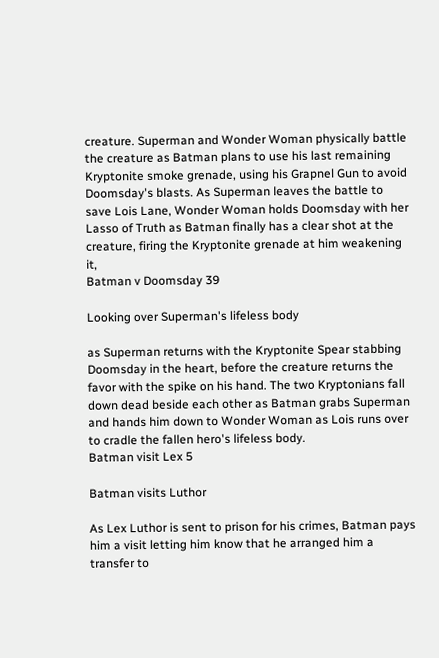creature. Superman and Wonder Woman physically battle the creature as Batman plans to use his last remaining Kryptonite smoke grenade, using his Grapnel Gun to avoid Doomsday's blasts. As Superman leaves the battle to save Lois Lane, Wonder Woman holds Doomsday with her Lasso of Truth as Batman finally has a clear shot at the creature, firing the Kryptonite grenade at him weakening it,
Batman v Doomsday 39

Looking over Superman's lifeless body

as Superman returns with the Kryptonite Spear stabbing Doomsday in the heart, before the creature returns the favor with the spike on his hand. The two Kryptonians fall down dead beside each other as Batman grabs Superman and hands him down to Wonder Woman as Lois runs over to cradle the fallen hero's lifeless body.
Batman visit Lex 5

Batman visits Luthor

As Lex Luthor is sent to prison for his crimes, Batman pays him a visit letting him know that he arranged him a transfer to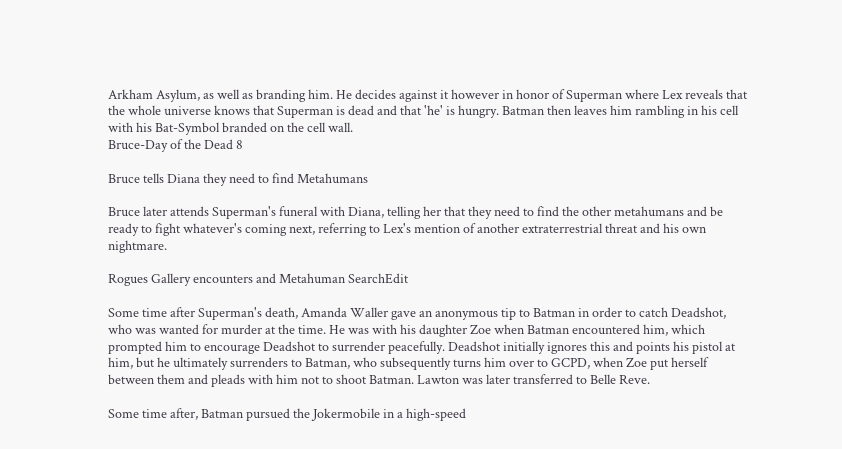Arkham Asylum, as well as branding him. He decides against it however in honor of Superman where Lex reveals that the whole universe knows that Superman is dead and that 'he' is hungry. Batman then leaves him rambling in his cell with his Bat-Symbol branded on the cell wall.
Bruce-Day of the Dead 8

Bruce tells Diana they need to find Metahumans

Bruce later attends Superman's funeral with Diana, telling her that they need to find the other metahumans and be ready to fight whatever's coming next, referring to Lex's mention of another extraterrestrial threat and his own nightmare.

Rogues Gallery encounters and Metahuman SearchEdit

Some time after Superman's death, Amanda Waller gave an anonymous tip to Batman in order to catch Deadshot, who was wanted for murder at the time. He was with his daughter Zoe when Batman encountered him, which prompted him to encourage Deadshot to surrender peacefully. Deadshot initially ignores this and points his pistol at him, but he ultimately surrenders to Batman, who subsequently turns him over to GCPD, when Zoe put herself between them and pleads with him not to shoot Batman. Lawton was later transferred to Belle Reve.

Some time after, Batman pursued the Jokermobile in a high-speed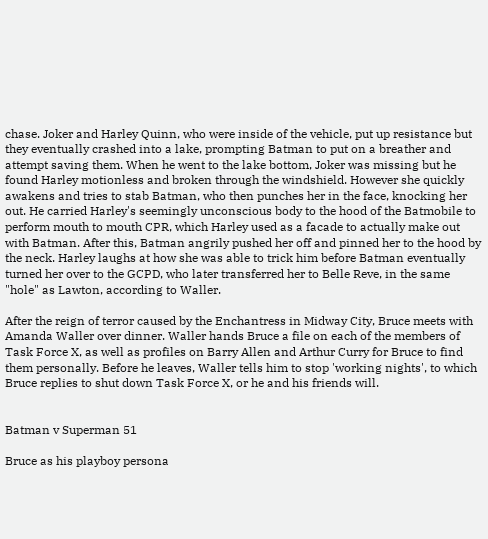chase. Joker and Harley Quinn, who were inside of the vehicle, put up resistance but they eventually crashed into a lake, prompting Batman to put on a breather and attempt saving them. When he went to the lake bottom, Joker was missing but he found Harley motionless and broken through the windshield. However she quickly awakens and tries to stab Batman, who then punches her in the face, knocking her out. He carried Harley's seemingly unconscious body to the hood of the Batmobile to perform mouth to mouth CPR, which Harley used as a facade to actually make out with Batman. After this, Batman angrily pushed her off and pinned her to the hood by the neck. Harley laughs at how she was able to trick him before Batman eventually turned her over to the GCPD, who later transferred her to Belle Reve, in the same "hole" as Lawton, according to Waller.

After the reign of terror caused by the Enchantress in Midway City, Bruce meets with Amanda Waller over dinner. Waller hands Bruce a file on each of the members of Task Force X, as well as profiles on Barry Allen and Arthur Curry for Bruce to find them personally. Before he leaves, Waller tells him to stop 'working nights', to which Bruce replies to shut down Task Force X, or he and his friends will.


Batman v Superman 51

Bruce as his playboy persona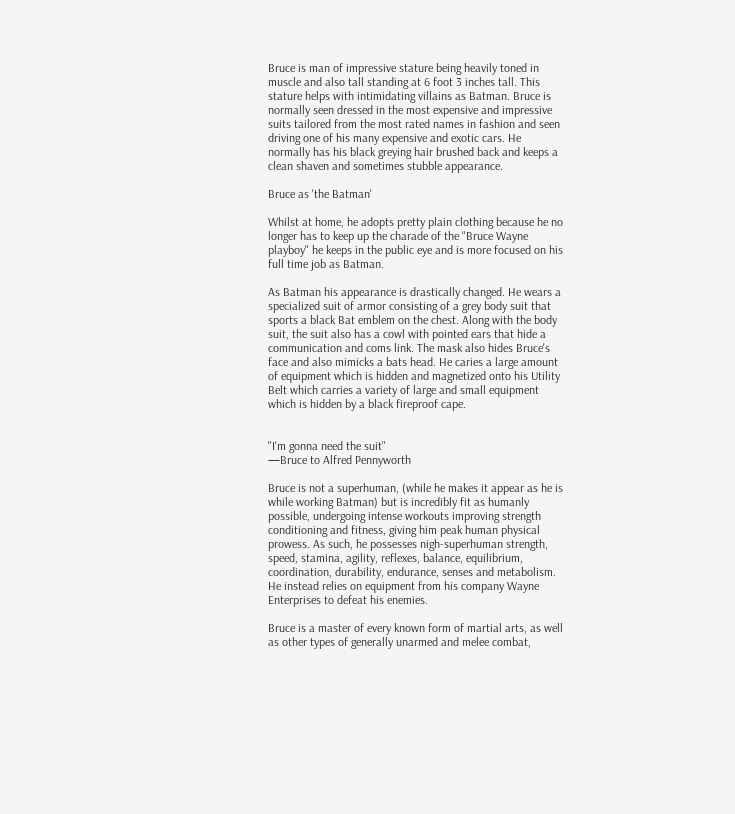Bruce is man of impressive stature being heavily toned in muscle and also tall standing at 6 foot 3 inches tall. This stature helps with intimidating villains as Batman. Bruce is normally seen dressed in the most expensive and impressive suits tailored from the most rated names in fashion and seen driving one of his many expensive and exotic cars. He normally has his black greying hair brushed back and keeps a clean shaven and sometimes stubble appearance.

Bruce as 'the Batman'

Whilst at home, he adopts pretty plain clothing because he no longer has to keep up the charade of the "Bruce Wayne playboy" he keeps in the public eye and is more focused on his full time job as Batman.

As Batman his appearance is drastically changed. He wears a specialized suit of armor consisting of a grey body suit that sports a black Bat emblem on the chest. Along with the body suit, the suit also has a cowl with pointed ears that hide a communication and coms link. The mask also hides Bruce's face and also mimicks a bats head. He caries a large amount of equipment which is hidden and magnetized onto his Utility Belt which carries a variety of large and small equipment which is hidden by a black fireproof cape.


"I'm gonna need the suit"
—Bruce to Alfred Pennyworth

Bruce is not a superhuman, (while he makes it appear as he is while working Batman) but is incredibly fit as humanly possible, undergoing intense workouts improving strength conditioning and fitness, giving him peak human physical prowess. As such, he possesses nigh-superhuman strength, speed, stamina, agility, reflexes, balance, equilibrium, coordination, durability, endurance, senses and metabolism. He instead relies on equipment from his company Wayne Enterprises to defeat his enemies.

Bruce is a master of every known form of martial arts, as well as other types of generally unarmed and melee combat,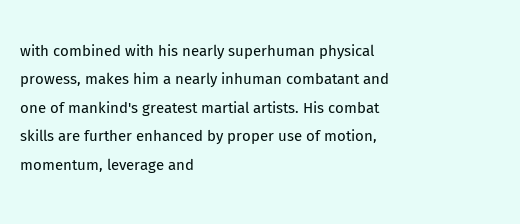with combined with his nearly superhuman physical prowess, makes him a nearly inhuman combatant and one of mankind's greatest martial artists. His combat skills are further enhanced by proper use of motion, momentum, leverage and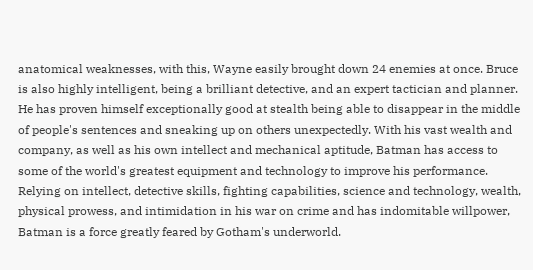anatomical weaknesses, with this, Wayne easily brought down 24 enemies at once. Bruce is also highly intelligent, being a brilliant detective, and an expert tactician and planner. He has proven himself exceptionally good at stealth being able to disappear in the middle of people's sentences and sneaking up on others unexpectedly. With his vast wealth and company, as well as his own intellect and mechanical aptitude, Batman has access to some of the world's greatest equipment and technology to improve his performance. Relying on intellect, detective skills, fighting capabilities, science and technology, wealth, physical prowess, and intimidation in his war on crime and has indomitable willpower, Batman is a force greatly feared by Gotham's underworld.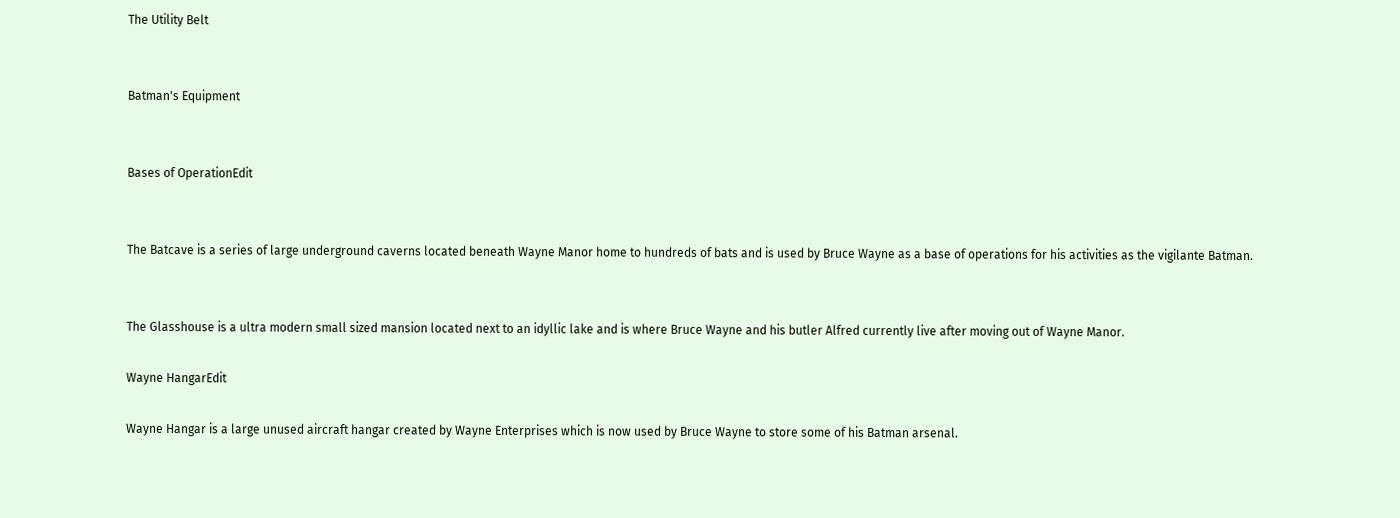The Utility Belt


Batman's Equipment


Bases of OperationEdit


The Batcave is a series of large underground caverns located beneath Wayne Manor home to hundreds of bats and is used by Bruce Wayne as a base of operations for his activities as the vigilante Batman.


The Glasshouse is a ultra modern small sized mansion located next to an idyllic lake and is where Bruce Wayne and his butler Alfred currently live after moving out of Wayne Manor.

Wayne HangarEdit

Wayne Hangar is a large unused aircraft hangar created by Wayne Enterprises which is now used by Bruce Wayne to store some of his Batman arsenal.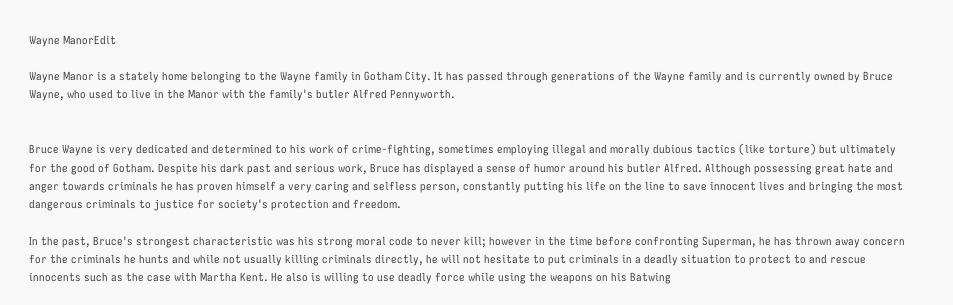Wayne ManorEdit

Wayne Manor is a stately home belonging to the Wayne family in Gotham City. It has passed through generations of the Wayne family and is currently owned by Bruce Wayne, who used to live in the Manor with the family's butler Alfred Pennyworth.


Bruce Wayne is very dedicated and determined to his work of crime-fighting, sometimes employing illegal and morally dubious tactics (like torture) but ultimately for the good of Gotham. Despite his dark past and serious work, Bruce has displayed a sense of humor around his butler Alfred. Although possessing great hate and anger towards criminals he has proven himself a very caring and selfless person, constantly putting his life on the line to save innocent lives and bringing the most dangerous criminals to justice for society's protection and freedom.

In the past, Bruce's strongest characteristic was his strong moral code to never kill; however in the time before confronting Superman, he has thrown away concern for the criminals he hunts and while not usually killing criminals directly, he will not hesitate to put criminals in a deadly situation to protect to and rescue innocents such as the case with Martha Kent. He also is willing to use deadly force while using the weapons on his Batwing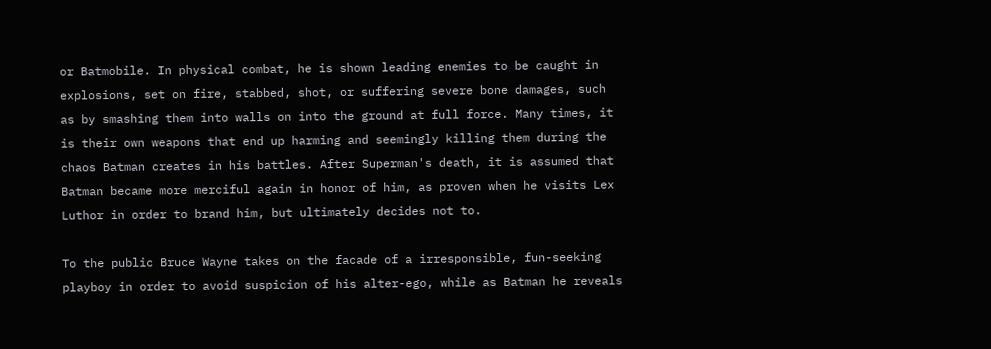or Batmobile. In physical combat, he is shown leading enemies to be caught in explosions, set on fire, stabbed, shot, or suffering severe bone damages, such as by smashing them into walls on into the ground at full force. Many times, it is their own weapons that end up harming and seemingly killing them during the chaos Batman creates in his battles. After Superman's death, it is assumed that Batman became more merciful again in honor of him, as proven when he visits Lex Luthor in order to brand him, but ultimately decides not to.

To the public Bruce Wayne takes on the facade of a irresponsible, fun-seeking playboy in order to avoid suspicion of his alter-ego, while as Batman he reveals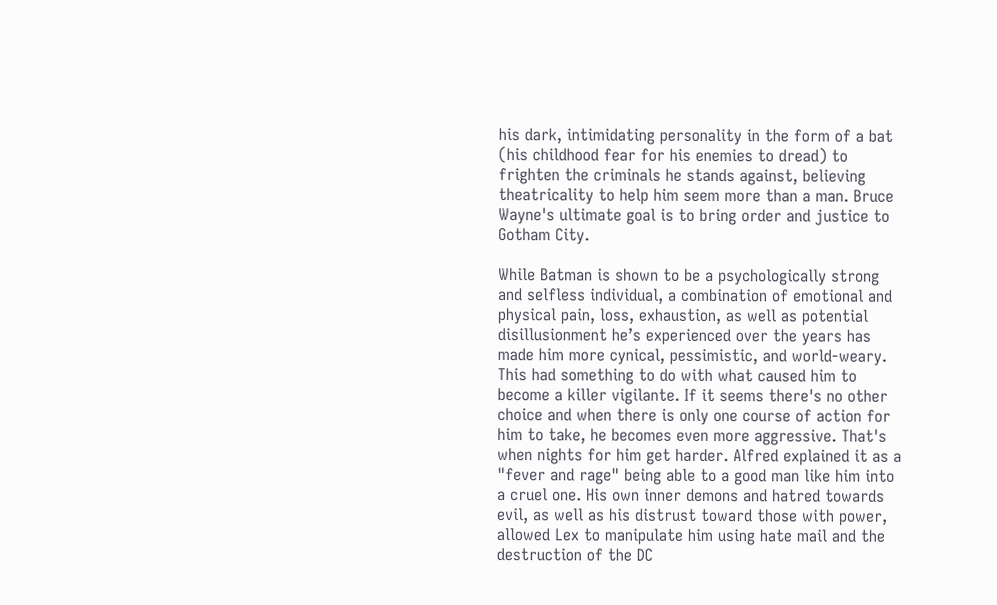his dark, intimidating personality in the form of a bat (his childhood fear for his enemies to dread) to frighten the criminals he stands against, believing theatricality to help him seem more than a man. Bruce Wayne's ultimate goal is to bring order and justice to Gotham City.

While Batman is shown to be a psychologically strong and selfless individual, a combination of emotional and physical pain, loss, exhaustion, as well as potential disillusionment he’s experienced over the years has made him more cynical, pessimistic, and world-weary. This had something to do with what caused him to become a killer vigilante. If it seems there's no other choice and when there is only one course of action for him to take, he becomes even more aggressive. That's when nights for him get harder. Alfred explained it as a "fever and rage" being able to a good man like him into a cruel one. His own inner demons and hatred towards evil, as well as his distrust toward those with power, allowed Lex to manipulate him using hate mail and the destruction of the DC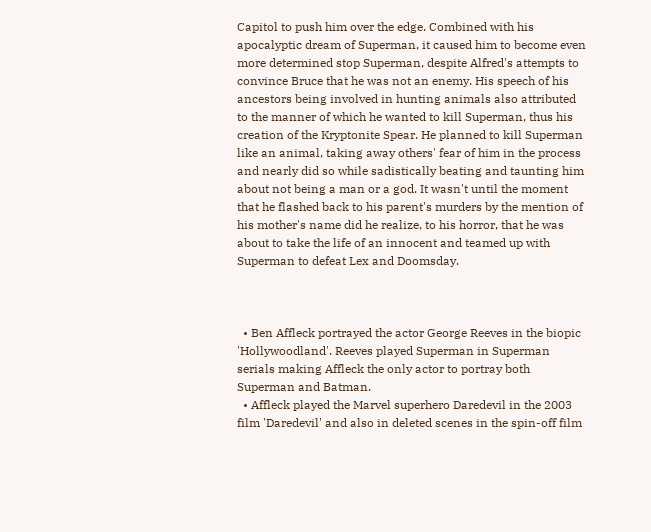Capitol to push him over the edge. Combined with his apocalyptic dream of Superman, it caused him to become even more determined stop Superman, despite Alfred's attempts to convince Bruce that he was not an enemy. His speech of his ancestors being involved in hunting animals also attributed to the manner of which he wanted to kill Superman, thus his creation of the Kryptonite Spear. He planned to kill Superman like an animal, taking away others' fear of him in the process and nearly did so while sadistically beating and taunting him about not being a man or a god. It wasn't until the moment that he flashed back to his parent's murders by the mention of his mother's name did he realize, to his horror, that he was about to take the life of an innocent and teamed up with Superman to defeat Lex and Doomsday.



  • Ben Affleck portrayed the actor George Reeves in the biopic 'Hollywoodland'. Reeves played Superman in Superman serials making Affleck the only actor to portray both Superman and Batman.
  • Affleck played the Marvel superhero Daredevil in the 2003 film 'Daredevil' and also in deleted scenes in the spin-off film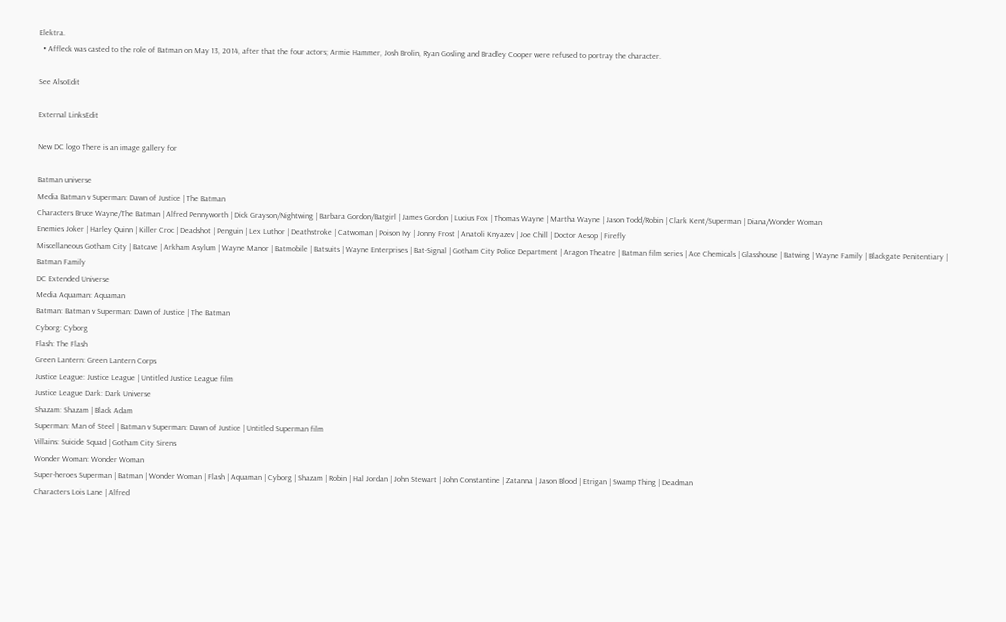Elektra.
  • Affleck was casted to the role of Batman on May 13, 2014, after that the four actors; Armie Hammer, Josh Brolin, Ryan Gosling and Bradley Cooper were refused to portray the character.

See AlsoEdit

External LinksEdit

New DC logo There is an image gallery for

Batman universe
Media Batman v Superman: Dawn of Justice | The Batman
Characters Bruce Wayne/The Batman | Alfred Pennyworth | Dick Grayson/Nightwing | Barbara Gordon/Batgirl | James Gordon | Lucius Fox | Thomas Wayne | Martha Wayne | Jason Todd/Robin | Clark Kent/Superman | Diana/Wonder Woman
Enemies Joker | Harley Quinn | Killer Croc | Deadshot | Penguin | Lex Luthor | Deathstroke | Catwoman | Poison Ivy | Jonny Frost | Anatoli Knyazev | Joe Chill | Doctor Aesop | Firefly
Miscellaneous Gotham City | Batcave | Arkham Asylum | Wayne Manor | Batmobile | Batsuits | Wayne Enterprises | Bat-Signal | Gotham City Police Department | Aragon Theatre | Batman film series | Ace Chemicals | Glasshouse | Batwing | Wayne Family | Blackgate Penitentiary | Batman Family
DC Extended Universe
Media Aquaman: Aquaman
Batman: Batman v Superman: Dawn of Justice | The Batman
Cyborg: Cyborg
Flash: The Flash
Green Lantern: Green Lantern Corps
Justice League: Justice League | Untitled Justice League film
Justice League Dark: Dark Universe
Shazam: Shazam | Black Adam
Superman: Man of Steel | Batman v Superman: Dawn of Justice | Untitled Superman film
Villains: Suicide Squad | Gotham City Sirens
Wonder Woman: Wonder Woman
Super-heroes Superman | Batman | Wonder Woman | Flash | Aquaman | Cyborg | Shazam | Robin | Hal Jordan | John Stewart | John Constantine | Zatanna | Jason Blood | Etrigan | Swamp Thing | Deadman
Characters Lois Lane | Alfred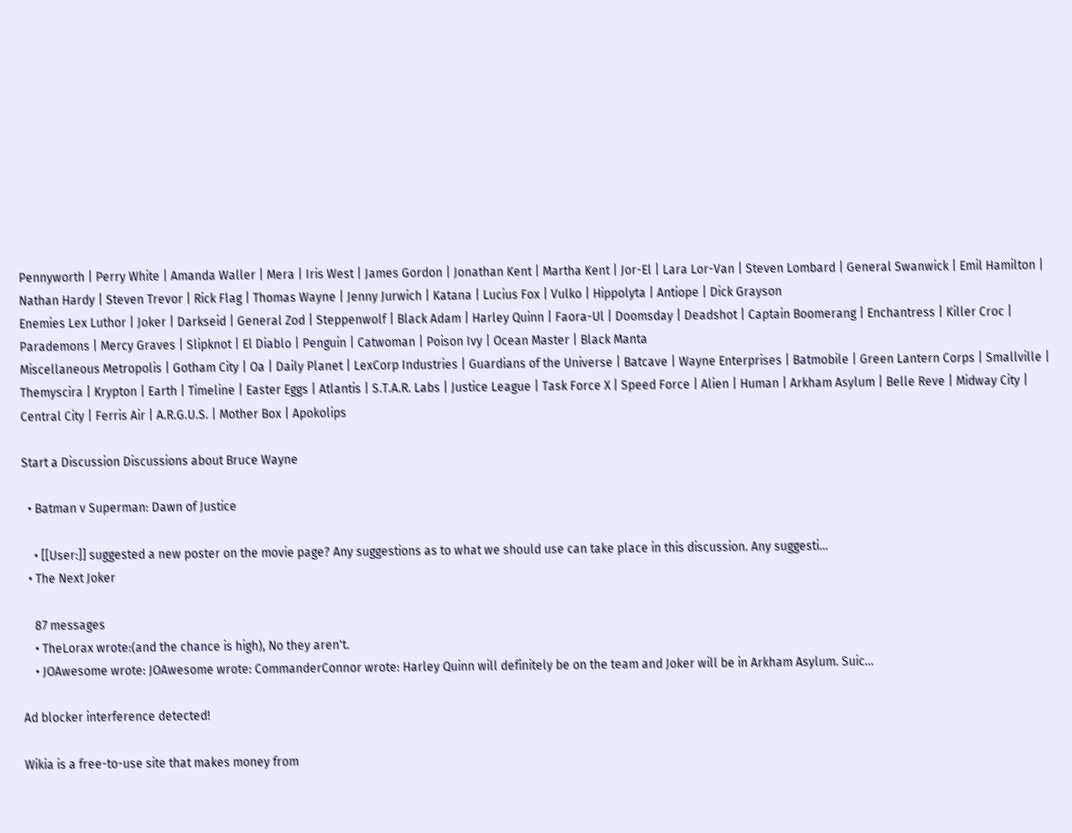Pennyworth | Perry White | Amanda Waller | Mera | Iris West | James Gordon | Jonathan Kent | Martha Kent | Jor-El | Lara Lor-Van | Steven Lombard | General Swanwick | Emil Hamilton | Nathan Hardy | Steven Trevor | Rick Flag | Thomas Wayne | Jenny Jurwich | Katana | Lucius Fox | Vulko | Hippolyta | Antiope | Dick Grayson
Enemies Lex Luthor | Joker | Darkseid | General Zod | Steppenwolf | Black Adam | Harley Quinn | Faora-Ul | Doomsday | Deadshot | Captain Boomerang | Enchantress | Killer Croc | Parademons | Mercy Graves | Slipknot | El Diablo | Penguin | Catwoman | Poison Ivy | Ocean Master | Black Manta
Miscellaneous Metropolis | Gotham City | Oa | Daily Planet | LexCorp Industries | Guardians of the Universe | Batcave | Wayne Enterprises | Batmobile | Green Lantern Corps | Smallville | Themyscira | Krypton | Earth | Timeline | Easter Eggs | Atlantis | S.T.A.R. Labs | Justice League | Task Force X | Speed Force | Alien | Human | Arkham Asylum | Belle Reve | Midway City | Central City | Ferris Air | A.R.G.U.S. | Mother Box | Apokolips

Start a Discussion Discussions about Bruce Wayne

  • Batman v Superman: Dawn of Justice

    • [[User:]] suggested a new poster on the movie page? Any suggestions as to what we should use can take place in this discussion. Any suggesti...
  • The Next Joker

    87 messages
    • TheLorax wrote:(and the chance is high), No they aren't.
    • JOAwesome wrote: JOAwesome wrote: CommanderConnor wrote: Harley Quinn will definitely be on the team and Joker will be in Arkham Asylum. Suic...

Ad blocker interference detected!

Wikia is a free-to-use site that makes money from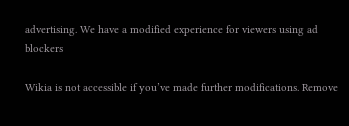advertising. We have a modified experience for viewers using ad blockers

Wikia is not accessible if you’ve made further modifications. Remove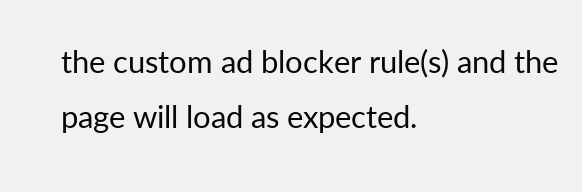the custom ad blocker rule(s) and the page will load as expected.